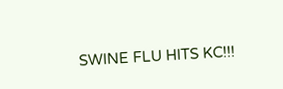SWINE FLU HITS KC!!!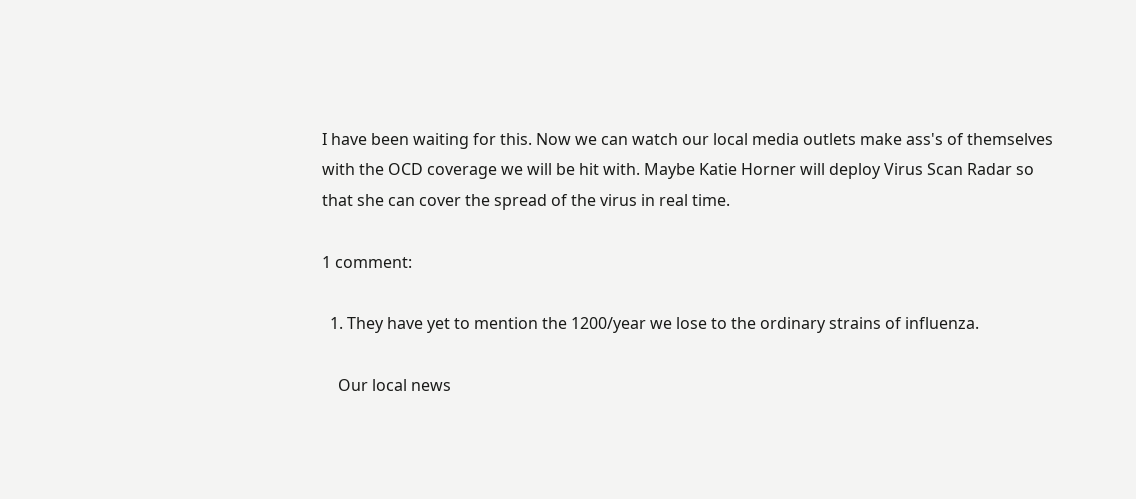I have been waiting for this. Now we can watch our local media outlets make ass's of themselves with the OCD coverage we will be hit with. Maybe Katie Horner will deploy Virus Scan Radar so that she can cover the spread of the virus in real time.

1 comment:

  1. They have yet to mention the 1200/year we lose to the ordinary strains of influenza.

    Our local news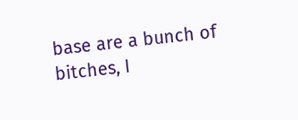base are a bunch of bitches, I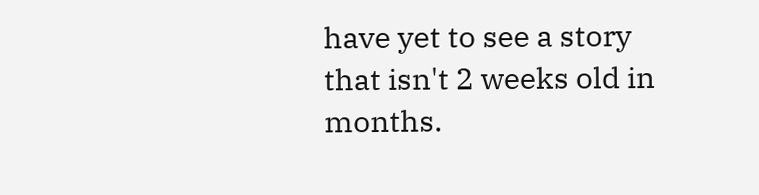have yet to see a story that isn't 2 weeks old in months.